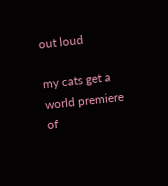out loud

my cats get a world premiere of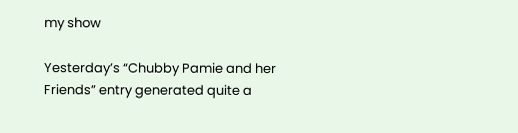my show

Yesterday’s “Chubby Pamie and her Friends” entry generated quite a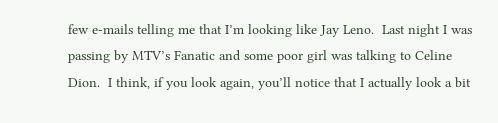few e-mails telling me that I’m looking like Jay Leno.  Last night I was passing by MTV’s Fanatic and some poor girl was talking to Celine Dion.  I think, if you look again, you’ll notice that I actually look a bit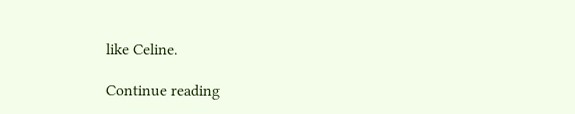like Celine.

Continue reading